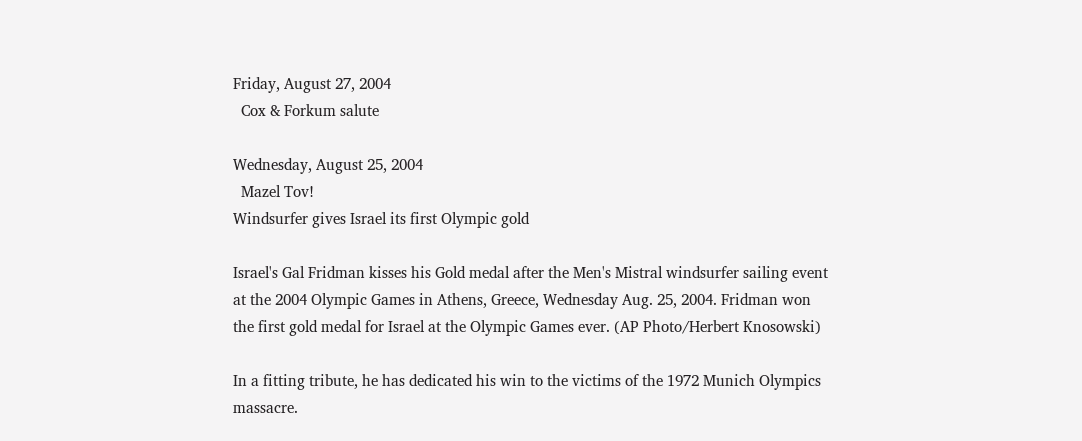Friday, August 27, 2004
  Cox & Forkum salute

Wednesday, August 25, 2004
  Mazel Tov!
Windsurfer gives Israel its first Olympic gold

Israel's Gal Fridman kisses his Gold medal after the Men's Mistral windsurfer sailing event at the 2004 Olympic Games in Athens, Greece, Wednesday Aug. 25, 2004. Fridman won the first gold medal for Israel at the Olympic Games ever. (AP Photo/Herbert Knosowski)

In a fitting tribute, he has dedicated his win to the victims of the 1972 Munich Olympics massacre.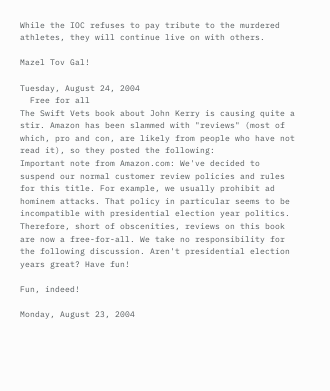While the IOC refuses to pay tribute to the murdered athletes, they will continue live on with others.

Mazel Tov Gal!

Tuesday, August 24, 2004
  Free for all
The Swift Vets book about John Kerry is causing quite a stir. Amazon has been slammed with "reviews" (most of which, pro and con, are likely from people who have not read it), so they posted the following:
Important note from Amazon.com: We've decided to suspend our normal customer review policies and rules for this title. For example, we usually prohibit ad hominem attacks. That policy in particular seems to be incompatible with presidential election year politics. Therefore, short of obscenities, reviews on this book are now a free-for-all. We take no responsibility for the following discussion. Aren't presidential election years great? Have fun!

Fun, indeed!

Monday, August 23, 2004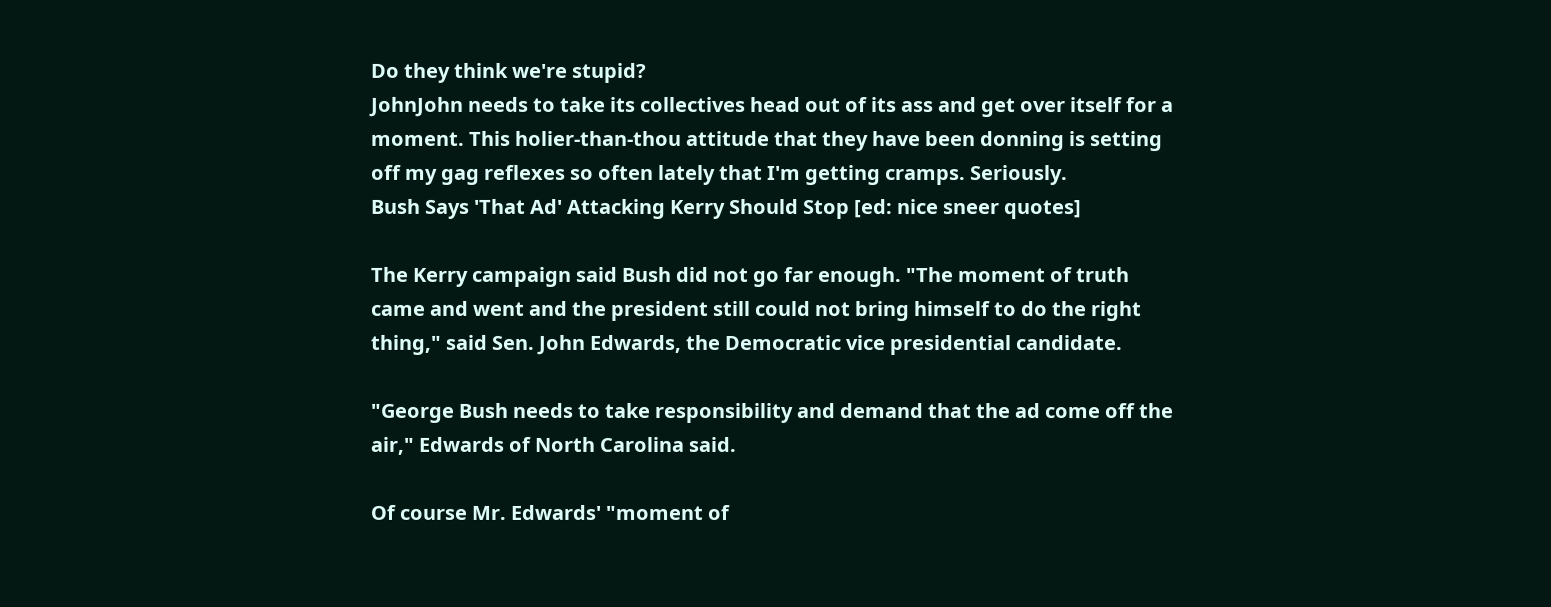Do they think we're stupid?
JohnJohn needs to take its collectives head out of its ass and get over itself for a moment. This holier-than-thou attitude that they have been donning is setting off my gag reflexes so often lately that I'm getting cramps. Seriously.
Bush Says 'That Ad' Attacking Kerry Should Stop [ed: nice sneer quotes]

The Kerry campaign said Bush did not go far enough. "The moment of truth came and went and the president still could not bring himself to do the right thing," said Sen. John Edwards, the Democratic vice presidential candidate.

"George Bush needs to take responsibility and demand that the ad come off the air," Edwards of North Carolina said.

Of course Mr. Edwards' "moment of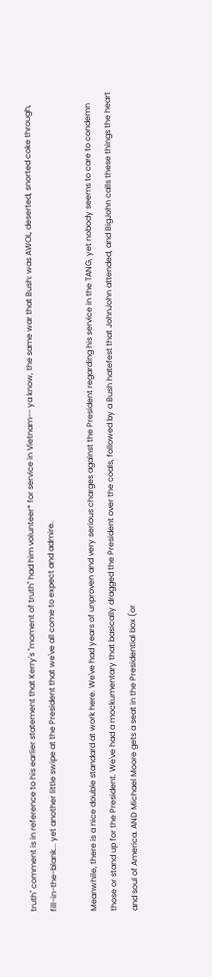truth" comment is in reference to his earlier statement that Kerry's "moment of truth" had him volunteer* for service in Vietnam-- ya know, the same war that Bush: was AWOL, deserted, snorted coke through, fill-in-the-blank... yet another little swipe at the President that we've all come to expect and admire.

Meanwhile, there is a nice double standard at work here. We've had years of unproven and very serious charges against the President regarding his service in the TANG, yet nobody seems to care to condemn those or stand up for the President. We've had a mockumentary that basically dragged the President over the coals, followed by a Bush hatefest that JohnJohn attended, and BigJohn calls these things the heart and soul of America. AND Michael Moore gets a seat in the Presidential box (or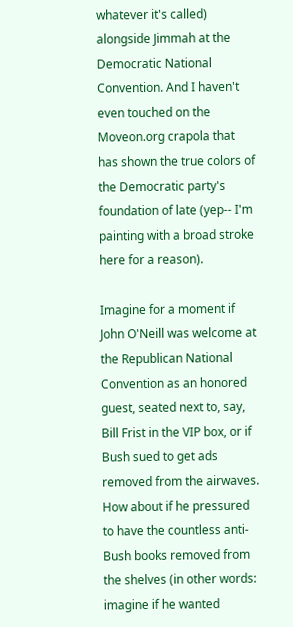whatever it's called) alongside Jimmah at the Democratic National Convention. And I haven't even touched on the Moveon.org crapola that has shown the true colors of the Democratic party's foundation of late (yep-- I'm painting with a broad stroke here for a reason).

Imagine for a moment if John O'Neill was welcome at the Republican National Convention as an honored guest, seated next to, say, Bill Frist in the VIP box, or if Bush sued to get ads removed from the airwaves. How about if he pressured to have the countless anti-Bush books removed from the shelves (in other words: imagine if he wanted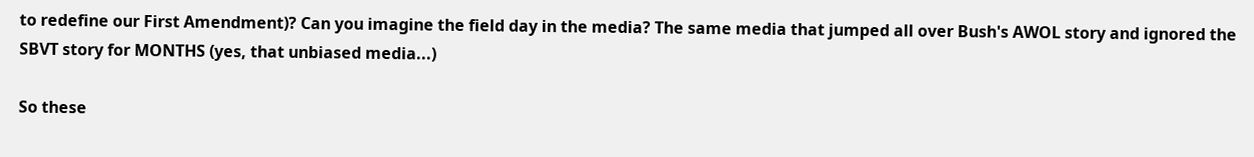to redefine our First Amendment)? Can you imagine the field day in the media? The same media that jumped all over Bush's AWOL story and ignored the SBVT story for MONTHS (yes, that unbiased media...)

So these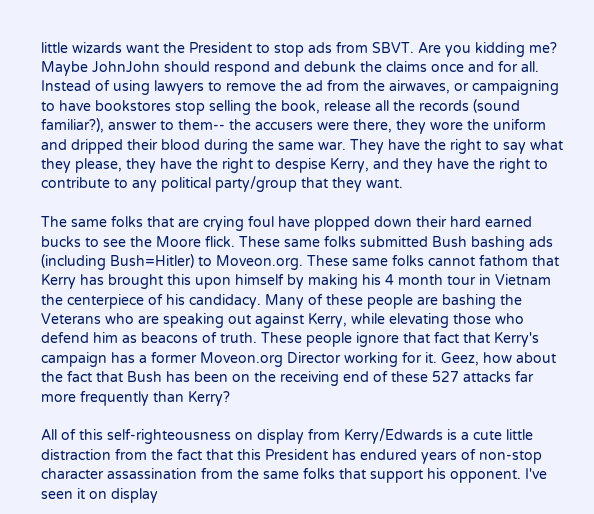little wizards want the President to stop ads from SBVT. Are you kidding me? Maybe JohnJohn should respond and debunk the claims once and for all. Instead of using lawyers to remove the ad from the airwaves, or campaigning to have bookstores stop selling the book, release all the records (sound familiar?), answer to them-- the accusers were there, they wore the uniform and dripped their blood during the same war. They have the right to say what they please, they have the right to despise Kerry, and they have the right to contribute to any political party/group that they want.

The same folks that are crying foul have plopped down their hard earned bucks to see the Moore flick. These same folks submitted Bush bashing ads (including Bush=Hitler) to Moveon.org. These same folks cannot fathom that Kerry has brought this upon himself by making his 4 month tour in Vietnam the centerpiece of his candidacy. Many of these people are bashing the Veterans who are speaking out against Kerry, while elevating those who defend him as beacons of truth. These people ignore that fact that Kerry's campaign has a former Moveon.org Director working for it. Geez, how about the fact that Bush has been on the receiving end of these 527 attacks far more frequently than Kerry?

All of this self-righteousness on display from Kerry/Edwards is a cute little distraction from the fact that this President has endured years of non-stop character assassination from the same folks that support his opponent. I've seen it on display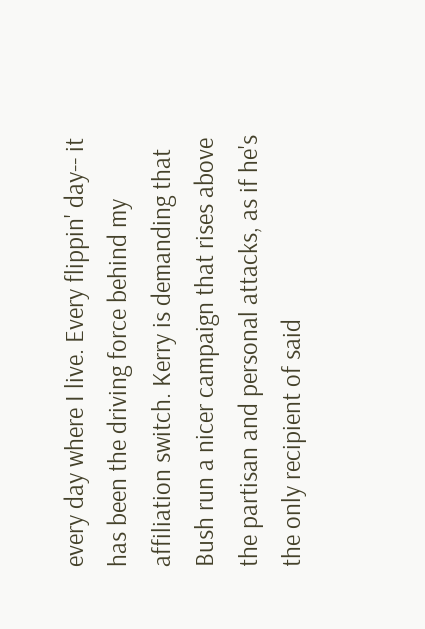every day where I live. Every flippin' day-- it has been the driving force behind my affiliation switch. Kerry is demanding that Bush run a nicer campaign that rises above the partisan and personal attacks, as if he's the only recipient of said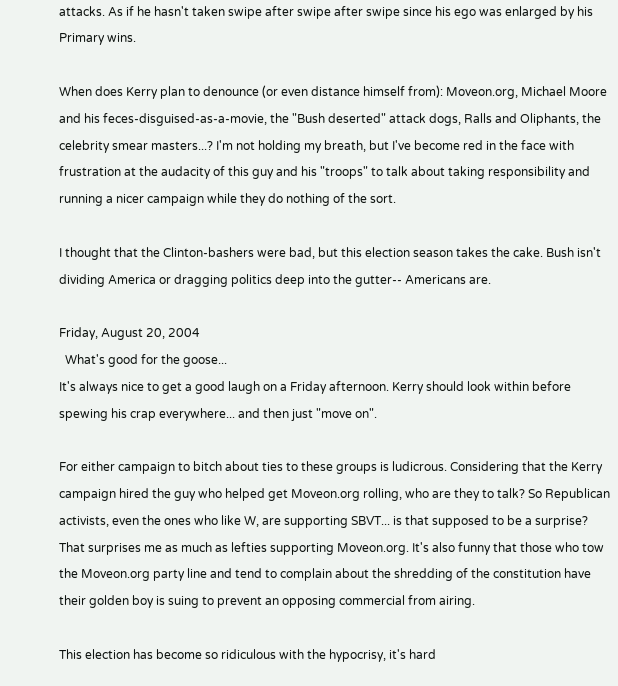attacks. As if he hasn't taken swipe after swipe after swipe since his ego was enlarged by his Primary wins.

When does Kerry plan to denounce (or even distance himself from): Moveon.org, Michael Moore and his feces-disguised-as-a-movie, the "Bush deserted" attack dogs, Ralls and Oliphants, the celebrity smear masters...? I'm not holding my breath, but I've become red in the face with frustration at the audacity of this guy and his "troops" to talk about taking responsibility and running a nicer campaign while they do nothing of the sort.

I thought that the Clinton-bashers were bad, but this election season takes the cake. Bush isn't dividing America or dragging politics deep into the gutter-- Americans are.

Friday, August 20, 2004
  What's good for the goose...
It's always nice to get a good laugh on a Friday afternoon. Kerry should look within before spewing his crap everywhere... and then just "move on".

For either campaign to bitch about ties to these groups is ludicrous. Considering that the Kerry campaign hired the guy who helped get Moveon.org rolling, who are they to talk? So Republican activists, even the ones who like W, are supporting SBVT... is that supposed to be a surprise? That surprises me as much as lefties supporting Moveon.org. It's also funny that those who tow the Moveon.org party line and tend to complain about the shredding of the constitution have their golden boy is suing to prevent an opposing commercial from airing.

This election has become so ridiculous with the hypocrisy, it's hard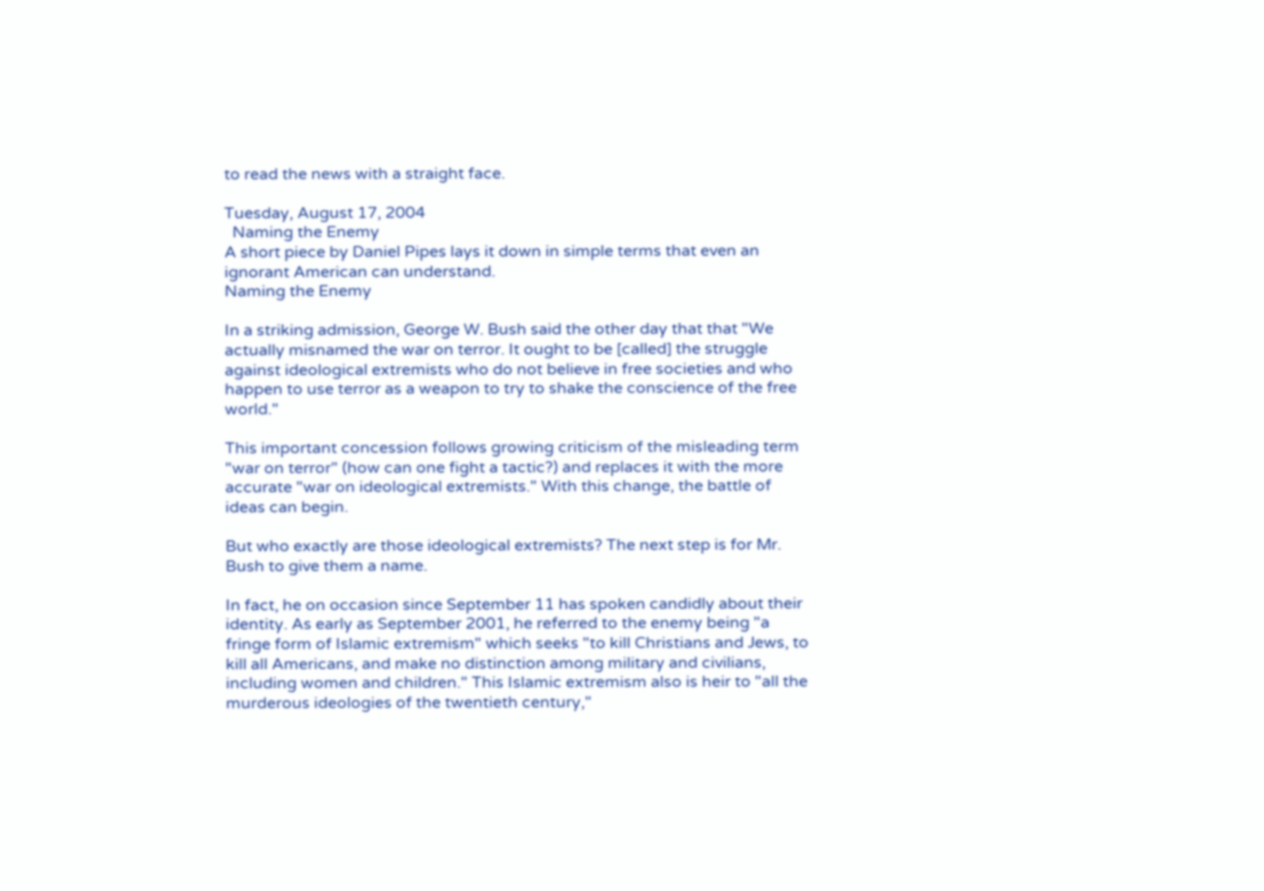to read the news with a straight face.

Tuesday, August 17, 2004
  Naming the Enemy
A short piece by Daniel Pipes lays it down in simple terms that even an ignorant American can understand.
Naming the Enemy

In a striking admission, George W. Bush said the other day that that "We actually misnamed the war on terror. It ought to be [called] the struggle against ideological extremists who do not believe in free societies and who happen to use terror as a weapon to try to shake the conscience of the free world."

This important concession follows growing criticism of the misleading term "war on terror" (how can one fight a tactic?) and replaces it with the more accurate "war on ideological extremists." With this change, the battle of ideas can begin.

But who exactly are those ideological extremists? The next step is for Mr. Bush to give them a name.

In fact, he on occasion since September 11 has spoken candidly about their identity. As early as September 2001, he referred to the enemy being "a fringe form of Islamic extremism" which seeks "to kill Christians and Jews, to kill all Americans, and make no distinction among military and civilians, including women and children." This Islamic extremism also is heir to "all the murderous ideologies of the twentieth century,"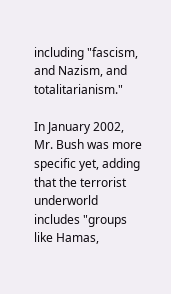including "fascism, and Nazism, and totalitarianism."

In January 2002, Mr. Bush was more specific yet, adding that the terrorist underworld includes "groups like Hamas,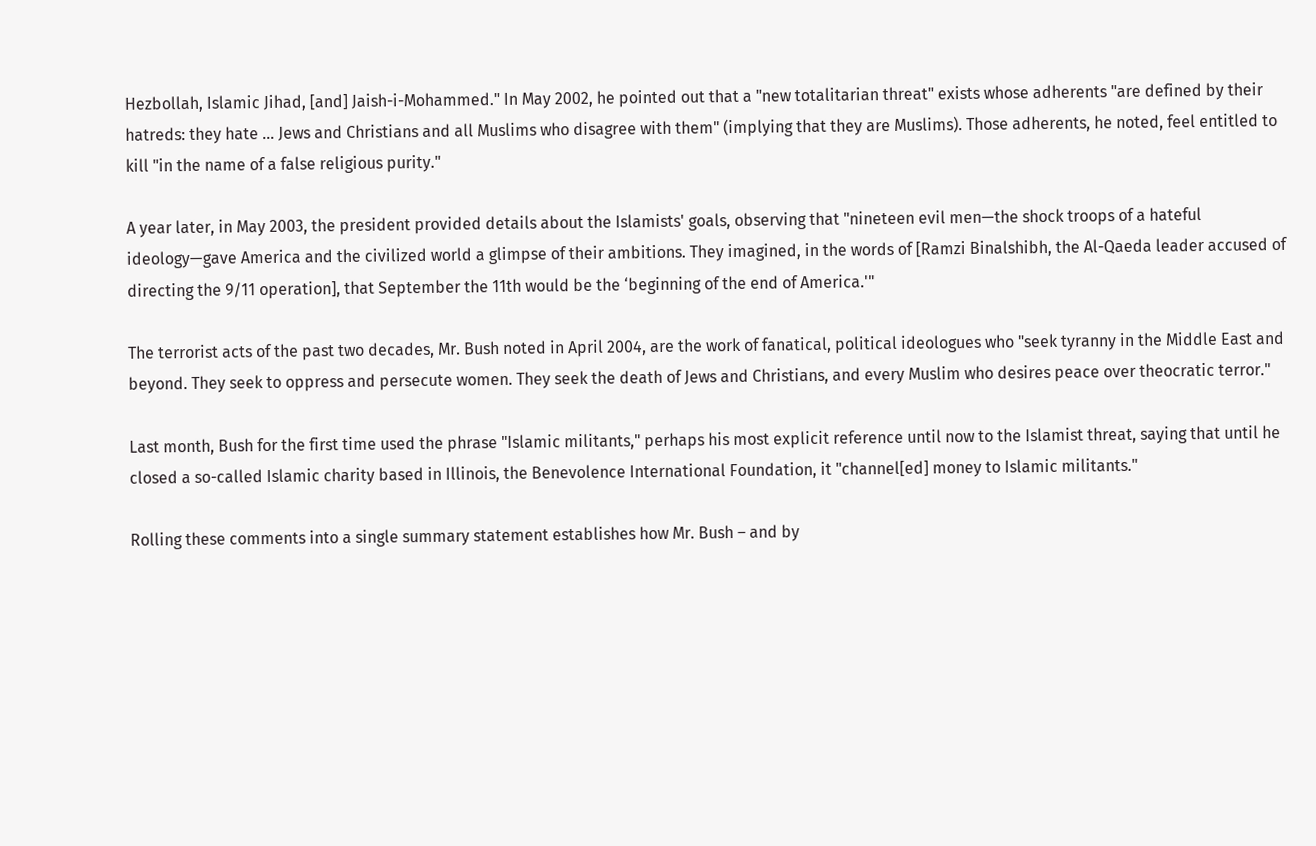Hezbollah, Islamic Jihad, [and] Jaish-i-Mohammed." In May 2002, he pointed out that a "new totalitarian threat" exists whose adherents "are defined by their hatreds: they hate … Jews and Christians and all Muslims who disagree with them" (implying that they are Muslims). Those adherents, he noted, feel entitled to kill "in the name of a false religious purity."

A year later, in May 2003, the president provided details about the Islamists' goals, observing that "nineteen evil men—the shock troops of a hateful ideology—gave America and the civilized world a glimpse of their ambitions. They imagined, in the words of [Ramzi Binalshibh, the Al-Qaeda leader accused of directing the 9/11 operation], that September the 11th would be the ‘beginning of the end of America.'"

The terrorist acts of the past two decades, Mr. Bush noted in April 2004, are the work of fanatical, political ideologues who "seek tyranny in the Middle East and beyond. They seek to oppress and persecute women. They seek the death of Jews and Christians, and every Muslim who desires peace over theocratic terror."

Last month, Bush for the first time used the phrase "Islamic militants," perhaps his most explicit reference until now to the Islamist threat, saying that until he closed a so-called Islamic charity based in Illinois, the Benevolence International Foundation, it "channel[ed] money to Islamic militants."

Rolling these comments into a single summary statement establishes how Mr. Bush – and by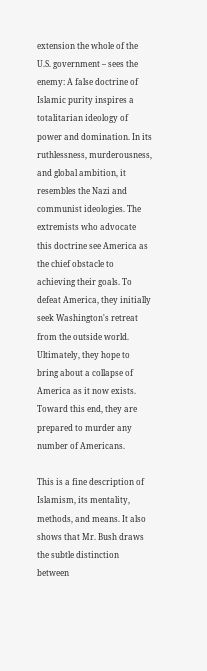extension the whole of the U.S. government – sees the enemy: A false doctrine of Islamic purity inspires a totalitarian ideology of power and domination. In its ruthlessness, murderousness, and global ambition, it resembles the Nazi and communist ideologies. The extremists who advocate this doctrine see America as the chief obstacle to achieving their goals. To defeat America, they initially seek Washington's retreat from the outside world. Ultimately, they hope to bring about a collapse of America as it now exists. Toward this end, they are prepared to murder any number of Americans.

This is a fine description of Islamism, its mentality, methods, and means. It also shows that Mr. Bush draws the subtle distinction between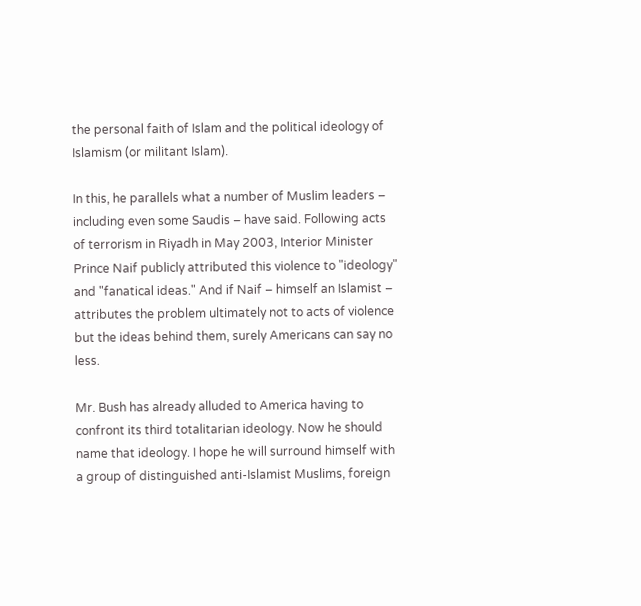the personal faith of Islam and the political ideology of Islamism (or militant Islam).

In this, he parallels what a number of Muslim leaders – including even some Saudis – have said. Following acts of terrorism in Riyadh in May 2003, Interior Minister Prince Naif publicly attributed this violence to "ideology" and "fanatical ideas." And if Naif – himself an Islamist – attributes the problem ultimately not to acts of violence but the ideas behind them, surely Americans can say no less.

Mr. Bush has already alluded to America having to confront its third totalitarian ideology. Now he should name that ideology. I hope he will surround himself with a group of distinguished anti-Islamist Muslims, foreign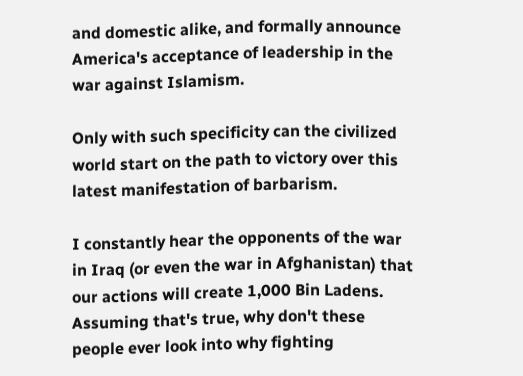and domestic alike, and formally announce America's acceptance of leadership in the war against Islamism.

Only with such specificity can the civilized world start on the path to victory over this latest manifestation of barbarism.

I constantly hear the opponents of the war in Iraq (or even the war in Afghanistan) that our actions will create 1,000 Bin Ladens. Assuming that's true, why don't these people ever look into why fighting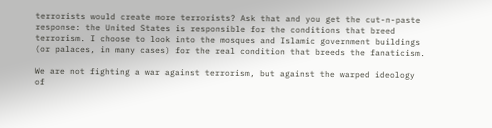terrorists would create more terrorists? Ask that and you get the cut-n-paste response: the United States is responsible for the conditions that breed terrorism. I choose to look into the mosques and Islamic government buildings (or palaces, in many cases) for the real condition that breeds the fanaticism.

We are not fighting a war against terrorism, but against the warped ideology of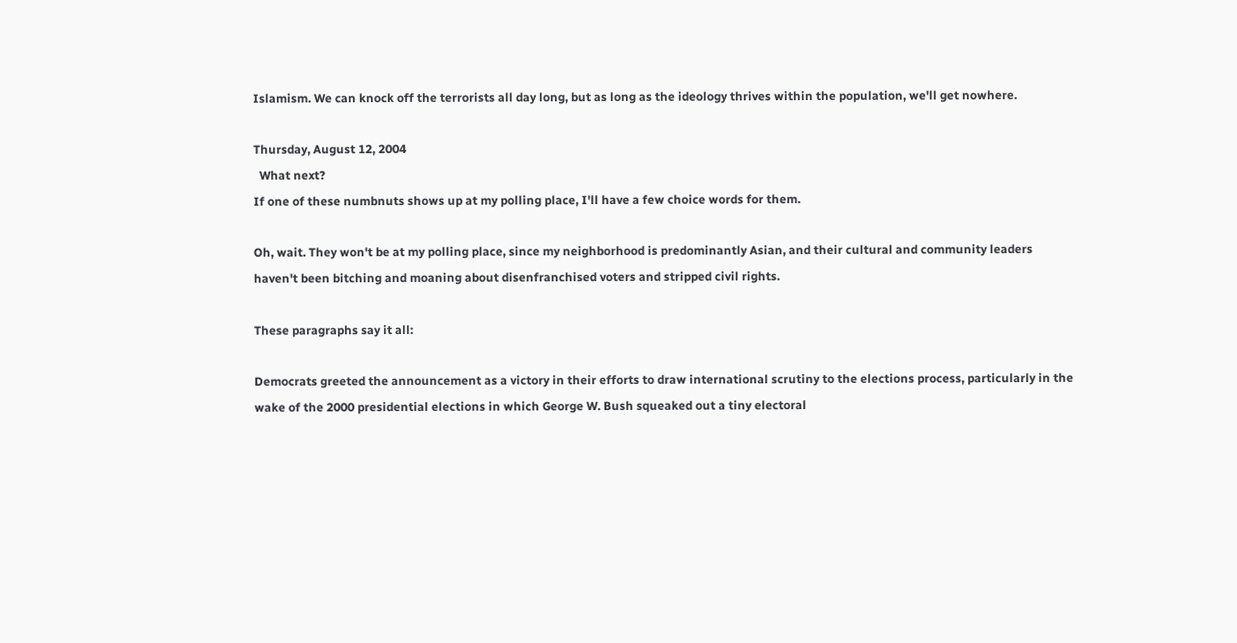Islamism. We can knock off the terrorists all day long, but as long as the ideology thrives within the population, we'll get nowhere.

Thursday, August 12, 2004
  What next?
If one of these numbnuts shows up at my polling place, I'll have a few choice words for them.

Oh, wait. They won't be at my polling place, since my neighborhood is predominantly Asian, and their cultural and community leaders haven't been bitching and moaning about disenfranchised voters and stripped civil rights.

These paragraphs say it all:

Democrats greeted the announcement as a victory in their efforts to draw international scrutiny to the elections process, particularly in the wake of the 2000 presidential elections in which George W. Bush squeaked out a tiny electoral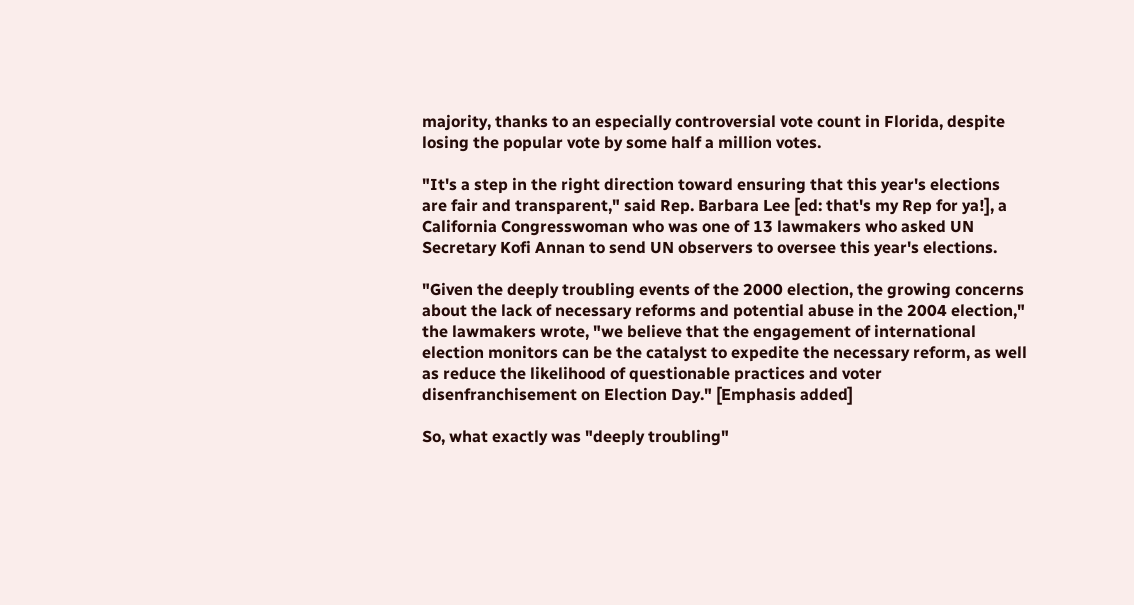majority, thanks to an especially controversial vote count in Florida, despite losing the popular vote by some half a million votes.

"It's a step in the right direction toward ensuring that this year's elections are fair and transparent," said Rep. Barbara Lee [ed: that's my Rep for ya!], a California Congresswoman who was one of 13 lawmakers who asked UN Secretary Kofi Annan to send UN observers to oversee this year's elections.

"Given the deeply troubling events of the 2000 election, the growing concerns about the lack of necessary reforms and potential abuse in the 2004 election," the lawmakers wrote, "we believe that the engagement of international election monitors can be the catalyst to expedite the necessary reform, as well as reduce the likelihood of questionable practices and voter disenfranchisement on Election Day." [Emphasis added]

So, what exactly was "deeply troubling"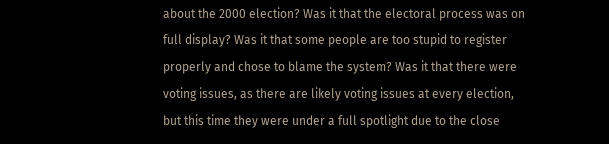about the 2000 election? Was it that the electoral process was on full display? Was it that some people are too stupid to register properly and chose to blame the system? Was it that there were voting issues, as there are likely voting issues at every election, but this time they were under a full spotlight due to the close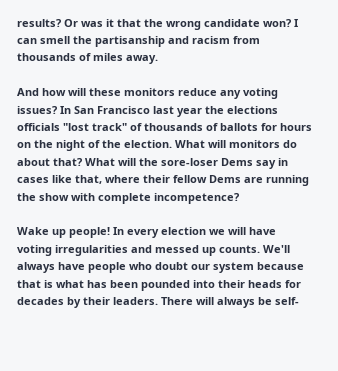results? Or was it that the wrong candidate won? I can smell the partisanship and racism from thousands of miles away.

And how will these monitors reduce any voting issues? In San Francisco last year the elections officials "lost track" of thousands of ballots for hours on the night of the election. What will monitors do about that? What will the sore-loser Dems say in cases like that, where their fellow Dems are running the show with complete incompetence?

Wake up people! In every election we will have voting irregularities and messed up counts. We'll always have people who doubt our system because that is what has been pounded into their heads for decades by their leaders. There will always be self-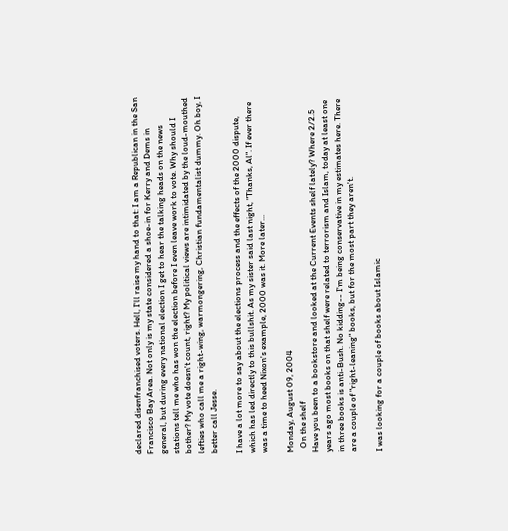declared disenfranchised voters. Hell, I'll raise my hand to that: I am a Republican in the San Francisco Bay Area. Not only is my state considered a shoe-in for Kerry and Dems in general, but during every national election I get to hear the talking heads on the news stations tell me who has won the election before I even leave work to vote. Why should I bother? My vote doesn't count, right? My political views are intimidated by the loud-mouthed lefties who call me a right-wing, warmongering, Christian fundamentalist dummy. Oh boy, I better call Jesse.

I have a lot more to say about the elections process and the effects of the 2000 dispute, which has led directly to this bullshit. As my sister said last night, "Thanks, Al". If ever there was a time to heed Nixon's example, 2000 was it. More later...

Monday, August 09, 2004
  On the shelf
Have you been to a bookstore and looked at the Current Events shelf lately? Where 2/2.5 years ago most books on that shelf were related to terrorism and Islam, today at least one in three books is anti-Bush. No kidding-- I'm being conservative in my estimates here. There are a couple of "right-leaning" books, but for the most part they aren't.

I was looking for a couple of books about Islamic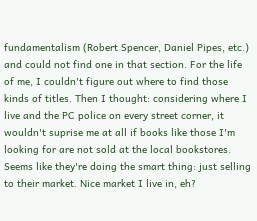fundamentalism (Robert Spencer, Daniel Pipes, etc.) and could not find one in that section. For the life of me, I couldn't figure out where to find those kinds of titles. Then I thought: considering where I live and the PC police on every street corner, it wouldn't suprise me at all if books like those I'm looking for are not sold at the local bookstores. Seems like they're doing the smart thing: just selling to their market. Nice market I live in, eh?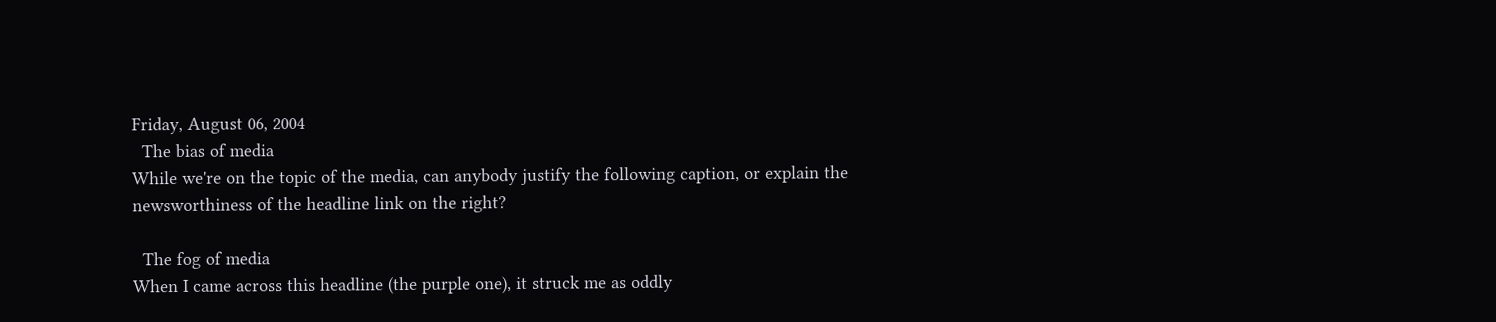Friday, August 06, 2004
  The bias of media
While we're on the topic of the media, can anybody justify the following caption, or explain the newsworthiness of the headline link on the right?

  The fog of media
When I came across this headline (the purple one), it struck me as oddly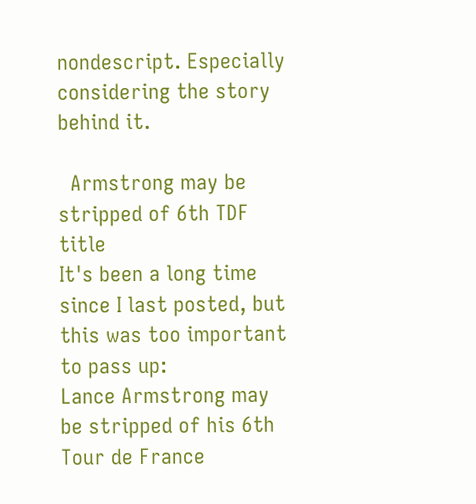nondescript. Especially considering the story behind it.

  Armstrong may be stripped of 6th TDF title
It's been a long time since I last posted, but this was too important to pass up:
Lance Armstrong may be stripped of his 6th Tour de France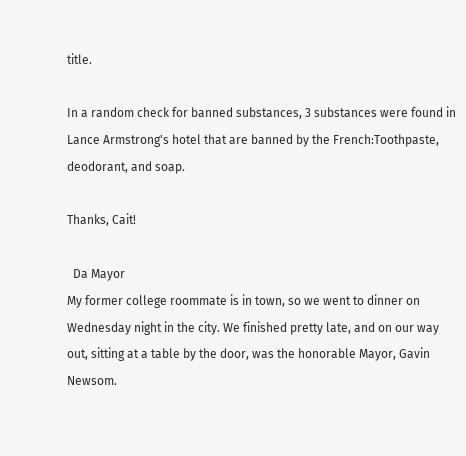title.

In a random check for banned substances, 3 substances were found in Lance Armstrong's hotel that are banned by the French:Toothpaste, deodorant, and soap.

Thanks, Cait!

  Da Mayor
My former college roommate is in town, so we went to dinner on Wednesday night in the city. We finished pretty late, and on our way out, sitting at a table by the door, was the honorable Mayor, Gavin Newsom.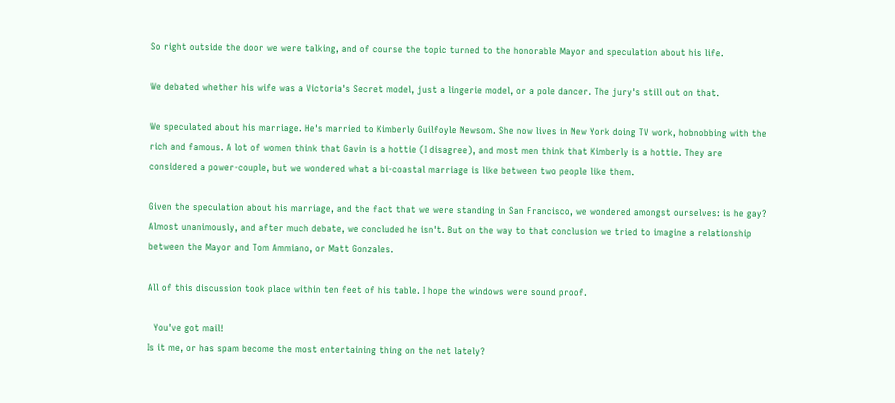So right outside the door we were talking, and of course the topic turned to the honorable Mayor and speculation about his life.

We debated whether his wife was a Victoria's Secret model, just a lingerie model, or a pole dancer. The jury's still out on that.

We speculated about his marriage. He's married to Kimberly Guilfoyle Newsom. She now lives in New York doing TV work, hobnobbing with the rich and famous. A lot of women think that Gavin is a hottie (I disagree), and most men think that Kimberly is a hottie. They are considered a power-couple, but we wondered what a bi-coastal marriage is like between two people like them.

Given the speculation about his marriage, and the fact that we were standing in San Francisco, we wondered amongst ourselves: is he gay? Almost unanimously, and after much debate, we concluded he isn't. But on the way to that conclusion we tried to imagine a relationship between the Mayor and Tom Ammiano, or Matt Gonzales.

All of this discussion took place within ten feet of his table. I hope the windows were sound proof.

  You've got mail!
Is it me, or has spam become the most entertaining thing on the net lately?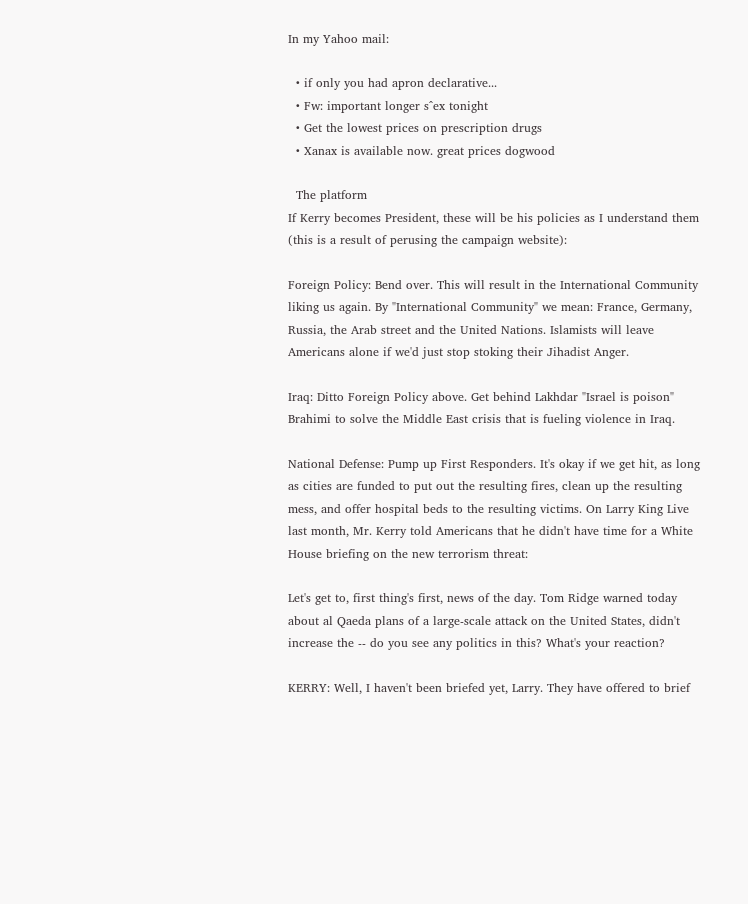In my Yahoo mail:

  • if only you had apron declarative...
  • Fw: important longer s^ex tonight
  • Get the lowest prices on prescription drugs
  • Xanax is available now. great prices dogwood

  The platform
If Kerry becomes President, these will be his policies as I understand them (this is a result of perusing the campaign website):

Foreign Policy: Bend over. This will result in the International Community liking us again. By "International Community" we mean: France, Germany, Russia, the Arab street and the United Nations. Islamists will leave Americans alone if we'd just stop stoking their Jihadist Anger.

Iraq: Ditto Foreign Policy above. Get behind Lakhdar "Israel is poison" Brahimi to solve the Middle East crisis that is fueling violence in Iraq.

National Defense: Pump up First Responders. It's okay if we get hit, as long as cities are funded to put out the resulting fires, clean up the resulting mess, and offer hospital beds to the resulting victims. On Larry King Live last month, Mr. Kerry told Americans that he didn't have time for a White House briefing on the new terrorism threat:

Let's get to, first thing's first, news of the day. Tom Ridge warned today about al Qaeda plans of a large-scale attack on the United States, didn't increase the -- do you see any politics in this? What's your reaction?

KERRY: Well, I haven't been briefed yet, Larry. They have offered to brief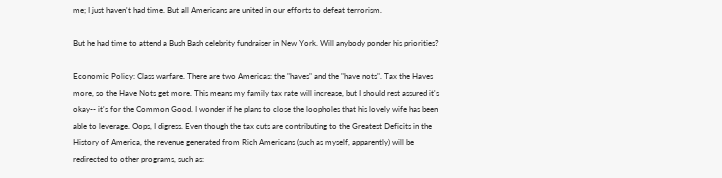me; I just haven't had time. But all Americans are united in our efforts to defeat terrorism.

But he had time to attend a Bush Bash celebrity fundraiser in New York. Will anybody ponder his priorities?

Economic Policy: Class warfare. There are two Americas: the "haves" and the "have nots". Tax the Haves more, so the Have Nots get more. This means my family tax rate will increase, but I should rest assured it's okay-- it's for the Common Good. I wonder if he plans to close the loopholes that his lovely wife has been able to leverage. Oops, I digress. Even though the tax cuts are contributing to the Greatest Deficits in the History of America, the revenue generated from Rich Americans (such as myself, apparently) will be redirected to other programs, such as: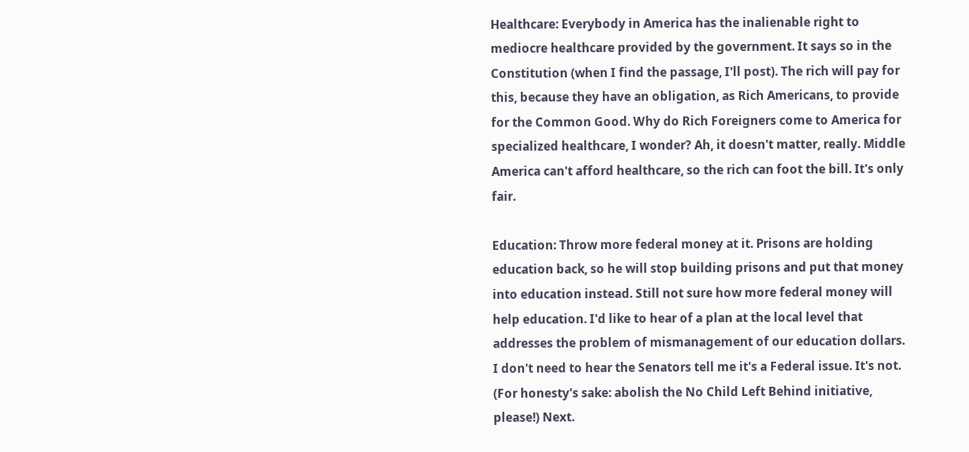Healthcare: Everybody in America has the inalienable right to mediocre healthcare provided by the government. It says so in the Constitution (when I find the passage, I'll post). The rich will pay for this, because they have an obligation, as Rich Americans, to provide for the Common Good. Why do Rich Foreigners come to America for specialized healthcare, I wonder? Ah, it doesn't matter, really. Middle America can't afford healthcare, so the rich can foot the bill. It's only fair.

Education: Throw more federal money at it. Prisons are holding education back, so he will stop building prisons and put that money into education instead. Still not sure how more federal money will help education. I'd like to hear of a plan at the local level that addresses the problem of mismanagement of our education dollars. I don't need to hear the Senators tell me it's a Federal issue. It's not. (For honesty's sake: abolish the No Child Left Behind initiative, please!) Next.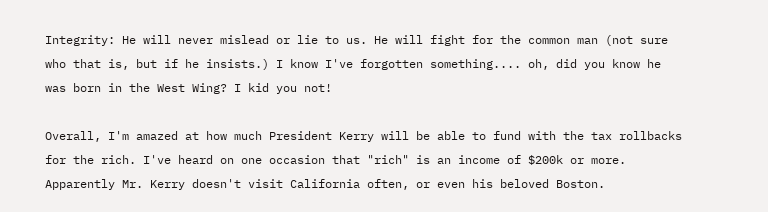Integrity: He will never mislead or lie to us. He will fight for the common man (not sure who that is, but if he insists.) I know I've forgotten something.... oh, did you know he was born in the West Wing? I kid you not!

Overall, I'm amazed at how much President Kerry will be able to fund with the tax rollbacks for the rich. I've heard on one occasion that "rich" is an income of $200k or more. Apparently Mr. Kerry doesn't visit California often, or even his beloved Boston.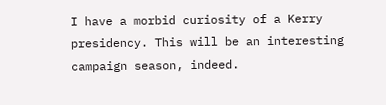I have a morbid curiosity of a Kerry presidency. This will be an interesting campaign season, indeed.